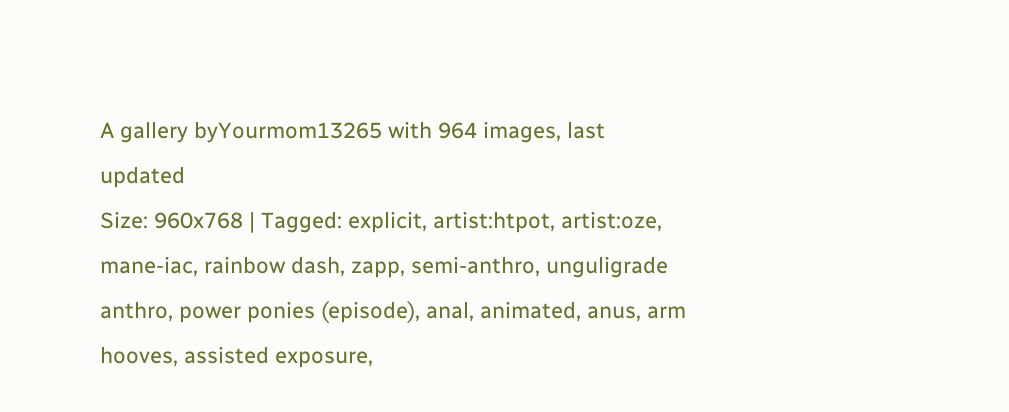A gallery byYourmom13265 with 964 images, last updated
Size: 960x768 | Tagged: explicit, artist:htpot, artist:oze, mane-iac, rainbow dash, zapp, semi-anthro, unguligrade anthro, power ponies (episode), anal, animated, anus, arm hooves, assisted exposure,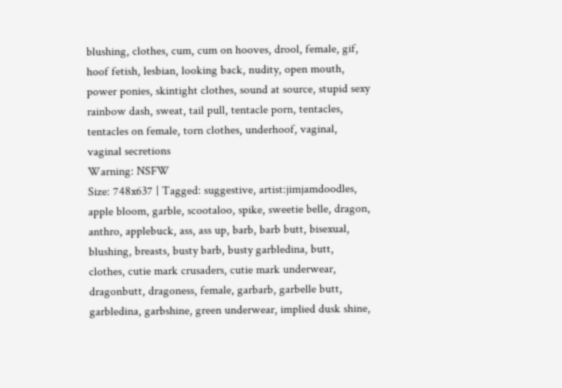blushing, clothes, cum, cum on hooves, drool, female, gif, hoof fetish, lesbian, looking back, nudity, open mouth, power ponies, skintight clothes, sound at source, stupid sexy rainbow dash, sweat, tail pull, tentacle porn, tentacles, tentacles on female, torn clothes, underhoof, vaginal, vaginal secretions
Warning: NSFW
Size: 748x637 | Tagged: suggestive, artist:jimjamdoodles, apple bloom, garble, scootaloo, spike, sweetie belle, dragon, anthro, applebuck, ass, ass up, barb, barb butt, bisexual, blushing, breasts, busty barb, busty garbledina, butt, clothes, cutie mark crusaders, cutie mark underwear, dragonbutt, dragoness, female, garbarb, garbelle butt, garbledina, garbshine, green underwear, implied dusk shine,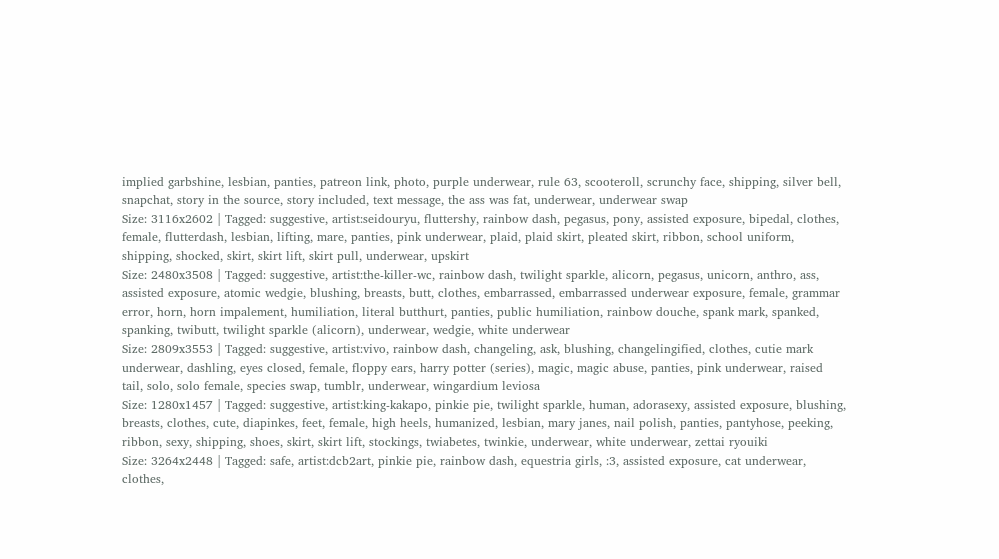implied garbshine, lesbian, panties, patreon link, photo, purple underwear, rule 63, scooteroll, scrunchy face, shipping, silver bell, snapchat, story in the source, story included, text message, the ass was fat, underwear, underwear swap
Size: 3116x2602 | Tagged: suggestive, artist:seidouryu, fluttershy, rainbow dash, pegasus, pony, assisted exposure, bipedal, clothes, female, flutterdash, lesbian, lifting, mare, panties, pink underwear, plaid, plaid skirt, pleated skirt, ribbon, school uniform, shipping, shocked, skirt, skirt lift, skirt pull, underwear, upskirt
Size: 2480x3508 | Tagged: suggestive, artist:the-killer-wc, rainbow dash, twilight sparkle, alicorn, pegasus, unicorn, anthro, ass, assisted exposure, atomic wedgie, blushing, breasts, butt, clothes, embarrassed, embarrassed underwear exposure, female, grammar error, horn, horn impalement, humiliation, literal butthurt, panties, public humiliation, rainbow douche, spank mark, spanked, spanking, twibutt, twilight sparkle (alicorn), underwear, wedgie, white underwear
Size: 2809x3553 | Tagged: suggestive, artist:vivo, rainbow dash, changeling, ask, blushing, changelingified, clothes, cutie mark underwear, dashling, eyes closed, female, floppy ears, harry potter (series), magic, magic abuse, panties, pink underwear, raised tail, solo, solo female, species swap, tumblr, underwear, wingardium leviosa
Size: 1280x1457 | Tagged: suggestive, artist:king-kakapo, pinkie pie, twilight sparkle, human, adorasexy, assisted exposure, blushing, breasts, clothes, cute, diapinkes, feet, female, high heels, humanized, lesbian, mary janes, nail polish, panties, pantyhose, peeking, ribbon, sexy, shipping, shoes, skirt, skirt lift, stockings, twiabetes, twinkie, underwear, white underwear, zettai ryouiki
Size: 3264x2448 | Tagged: safe, artist:dcb2art, pinkie pie, rainbow dash, equestria girls, :3, assisted exposure, cat underwear, clothes,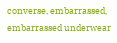converse, embarrassed, embarrassed underwear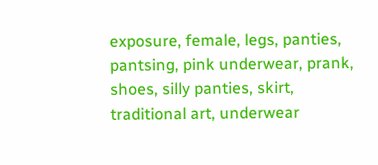exposure, female, legs, panties, pantsing, pink underwear, prank, shoes, silly panties, skirt, traditional art, underwear